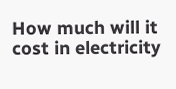How much will it cost in electricity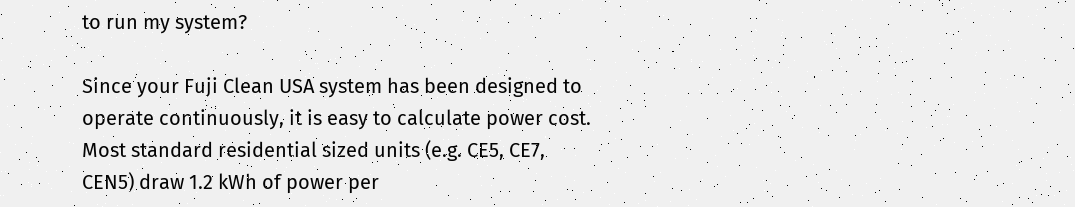to run my system?

Since your Fuji Clean USA system has been designed to operate continuously, it is easy to calculate power cost. Most standard residential sized units (e.g. CE5, CE7, CEN5) draw 1.2 kWh of power per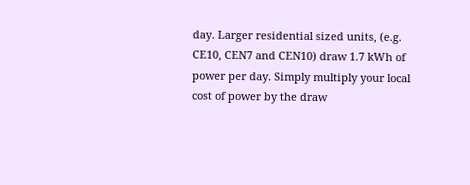day. Larger residential sized units, (e.g. CE10, CEN7 and CEN10) draw 1.7 kWh of power per day. Simply multiply your local cost of power by the draw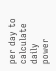per day to calculate daily power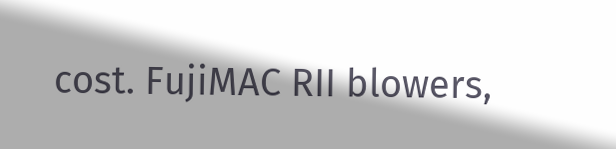cost. FujiMAC RII blowers,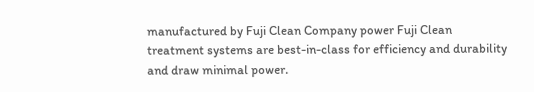manufactured by Fuji Clean Company power Fuji Clean treatment systems are best-in-class for efficiency and durability and draw minimal power.